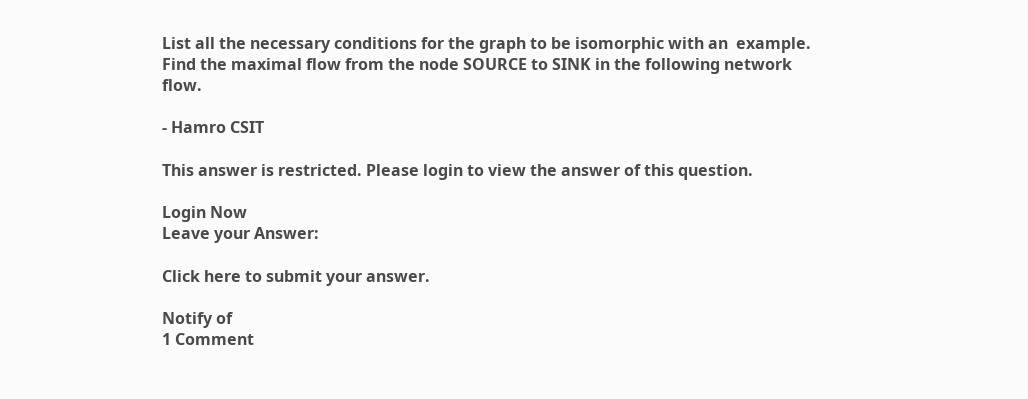List all the necessary conditions for the graph to be isomorphic with an  example. Find the maximal flow from the node SOURCE to SINK in the following network flow.

- Hamro CSIT

This answer is restricted. Please login to view the answer of this question.

Login Now
Leave your Answer:

Click here to submit your answer.

Notify of
1 Comment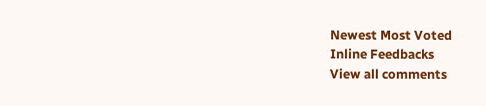Newest Most Voted
Inline Feedbacks
View all comments